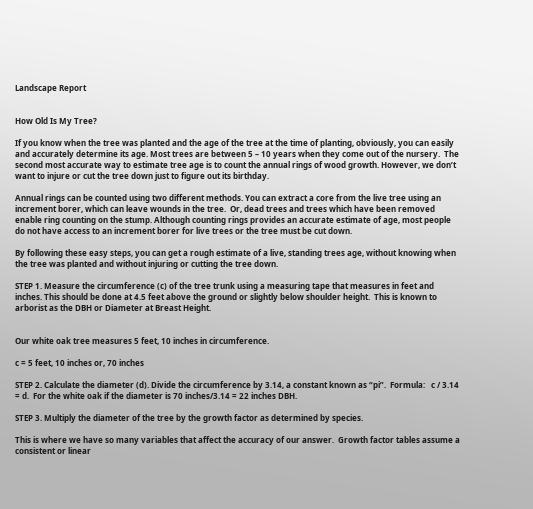Landscape Report


How Old Is My Tree?

If you know when the tree was planted and the age of the tree at the time of planting, obviously, you can easily and accurately determine its age. Most trees are between 5 – 10 years when they come out of the nursery.  The second most accurate way to estimate tree age is to count the annual rings of wood growth. However, we don’t want to injure or cut the tree down just to figure out its birthday.

Annual rings can be counted using two different methods. You can extract a core from the live tree using an increment borer, which can leave wounds in the tree.  Or, dead trees and trees which have been removed enable ring counting on the stump. Although counting rings provides an accurate estimate of age, most people do not have access to an increment borer for live trees or the tree must be cut down.

By following these easy steps, you can get a rough estimate of a live, standing trees age, without knowing when the tree was planted and without injuring or cutting the tree down.

STEP 1. Measure the circumference (c) of the tree trunk using a measuring tape that measures in feet and inches. This should be done at 4.5 feet above the ground or slightly below shoulder height.  This is known to arborist as the DBH or Diameter at Breast Height.


Our white oak tree measures 5 feet, 10 inches in circumference.

c = 5 feet, 10 inches or, 70 inches

STEP 2. Calculate the diameter (d). Divide the circumference by 3.14, a constant known as “pi”.  Formula:   c / 3.14 = d.  For the white oak if the diameter is 70 inches/3.14 = 22 inches DBH.

STEP 3. Multiply the diameter of the tree by the growth factor as determined by species.

This is where we have so many variables that affect the accuracy of our answer.  Growth factor tables assume a consistent or linear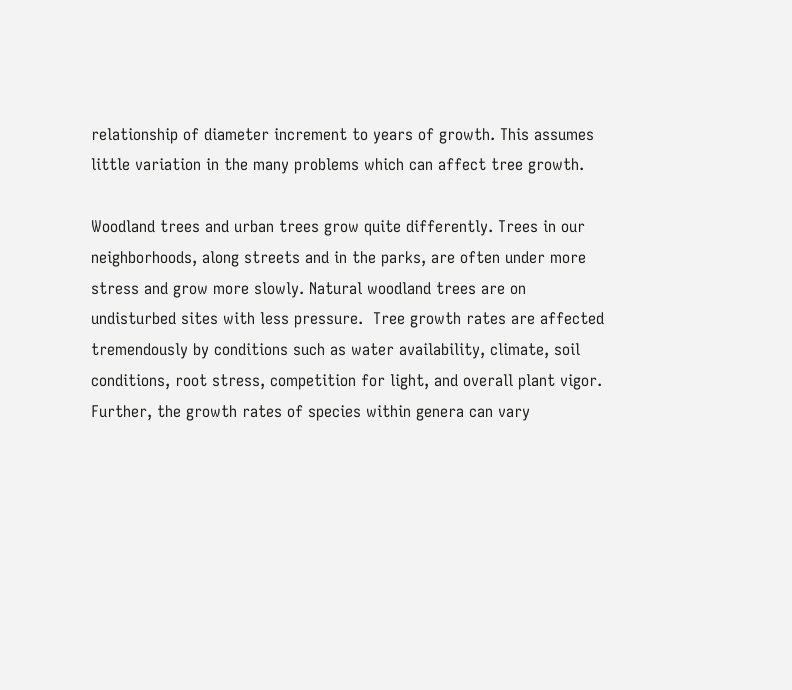relationship of diameter increment to years of growth. This assumes little variation in the many problems which can affect tree growth.

Woodland trees and urban trees grow quite differently. Trees in our neighborhoods, along streets and in the parks, are often under more stress and grow more slowly. Natural woodland trees are on undisturbed sites with less pressure.  Tree growth rates are affected tremendously by conditions such as water availability, climate, soil conditions, root stress, competition for light, and overall plant vigor. Further, the growth rates of species within genera can vary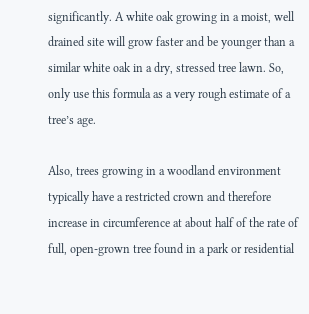significantly. A white oak growing in a moist, well drained site will grow faster and be younger than a similar white oak in a dry, stressed tree lawn. So, only use this formula as a very rough estimate of a tree’s age.

Also, trees growing in a woodland environment typically have a restricted crown and therefore increase in circumference at about half of the rate of full, open-grown tree found in a park or residential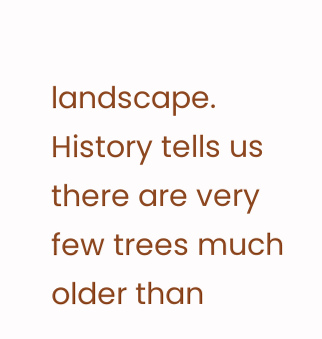landscape.  History tells us there are very few trees much older than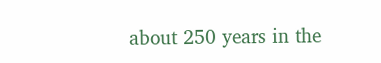about 250 years in the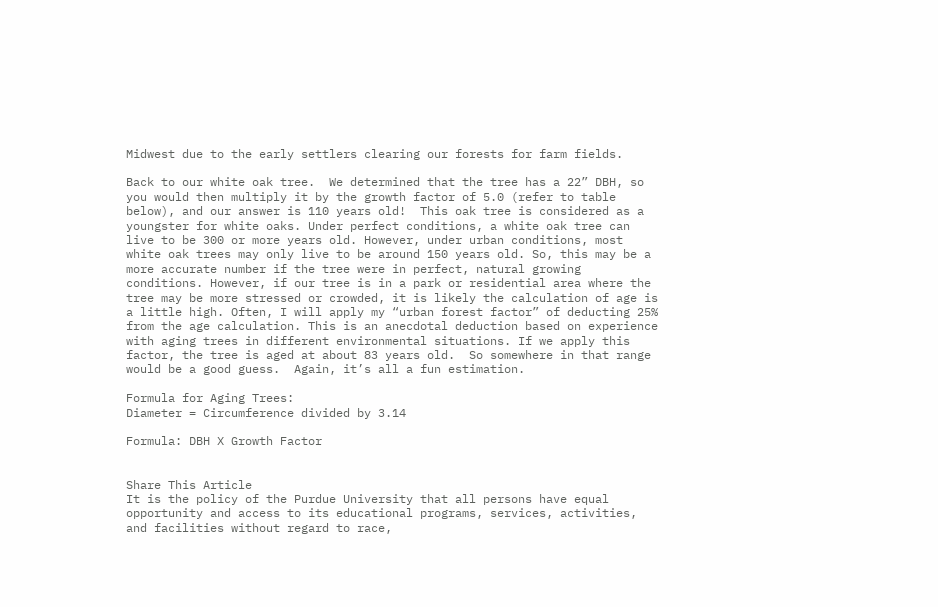Midwest due to the early settlers clearing our forests for farm fields.

Back to our white oak tree.  We determined that the tree has a 22” DBH, so you would then multiply it by the growth factor of 5.0 (refer to table below), and our answer is 110 years old!  This oak tree is considered as a youngster for white oaks. Under perfect conditions, a white oak tree can live to be 300 or more years old. However, under urban conditions, most white oak trees may only live to be around 150 years old. So, this may be a more accurate number if the tree were in perfect, natural growing conditions. However, if our tree is in a park or residential area where the tree may be more stressed or crowded, it is likely the calculation of age is a little high. Often, I will apply my “urban forest factor” of deducting 25% from the age calculation. This is an anecdotal deduction based on experience with aging trees in different environmental situations. If we apply this factor, the tree is aged at about 83 years old.  So somewhere in that range would be a good guess.  Again, it’s all a fun estimation.

Formula for Aging Trees:
Diameter = Circumference divided by 3.14

Formula: DBH X Growth Factor


Share This Article
It is the policy of the Purdue University that all persons have equal opportunity and access to its educational programs, services, activities, and facilities without regard to race,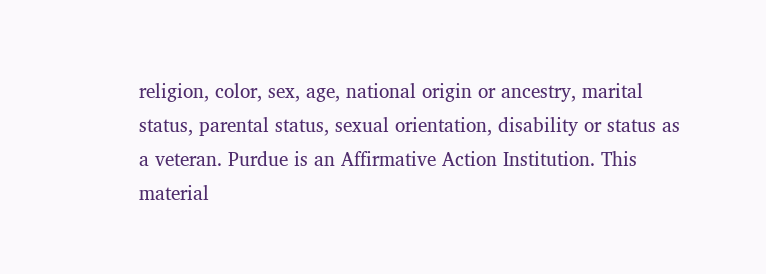religion, color, sex, age, national origin or ancestry, marital status, parental status, sexual orientation, disability or status as a veteran. Purdue is an Affirmative Action Institution. This material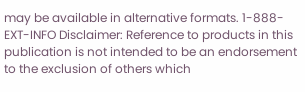may be available in alternative formats. 1-888-EXT-INFO Disclaimer: Reference to products in this publication is not intended to be an endorsement to the exclusion of others which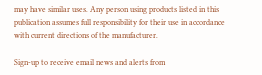may have similar uses. Any person using products listed in this publication assumes full responsibility for their use in accordance with current directions of the manufacturer.

Sign-up to receive email news and alerts from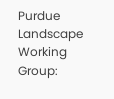Purdue Landscape Working Group: